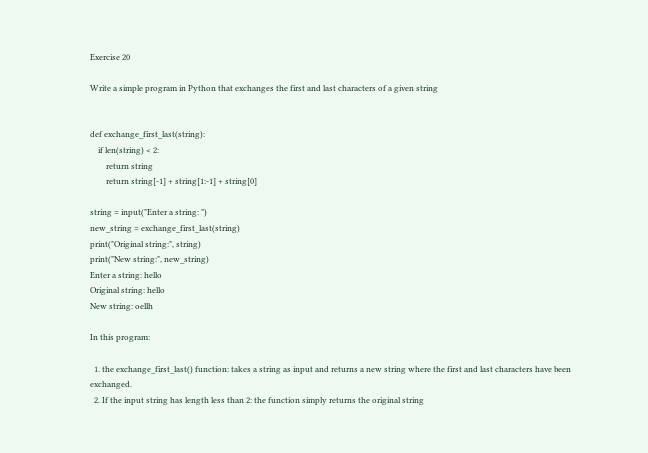Exercise 20

Write a simple program in Python that exchanges the first and last characters of a given string


def exchange_first_last(string):
    if len(string) < 2:
        return string
        return string[-1] + string[1:-1] + string[0]

string = input("Enter a string: ")
new_string = exchange_first_last(string)
print("Original string:", string)
print("New string:", new_string)
Enter a string: hello
Original string: hello
New string: oellh

In this program:

  1. the exchange_first_last() function: takes a string as input and returns a new string where the first and last characters have been exchanged.
  2. If the input string has length less than 2: the function simply returns the original string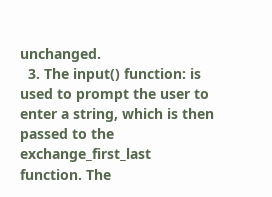unchanged.
  3. The input() function: is used to prompt the user to enter a string, which is then passed to the exchange_first_last function. The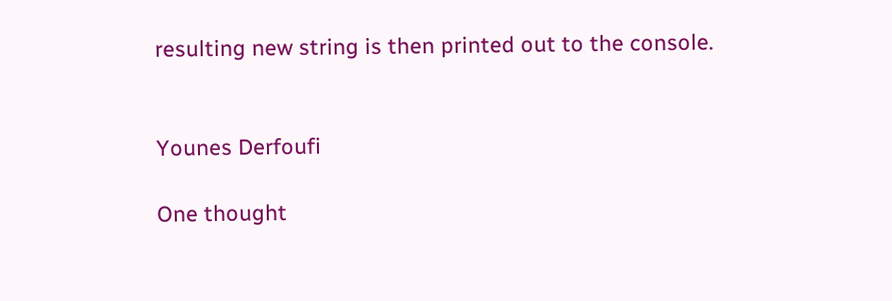resulting new string is then printed out to the console.


Younes Derfoufi

One thought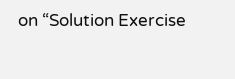on “Solution Exercise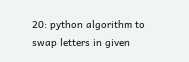20: python algorithm to swap letters in given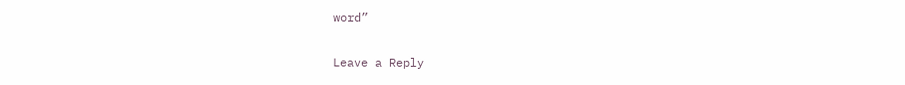word”

Leave a Reply